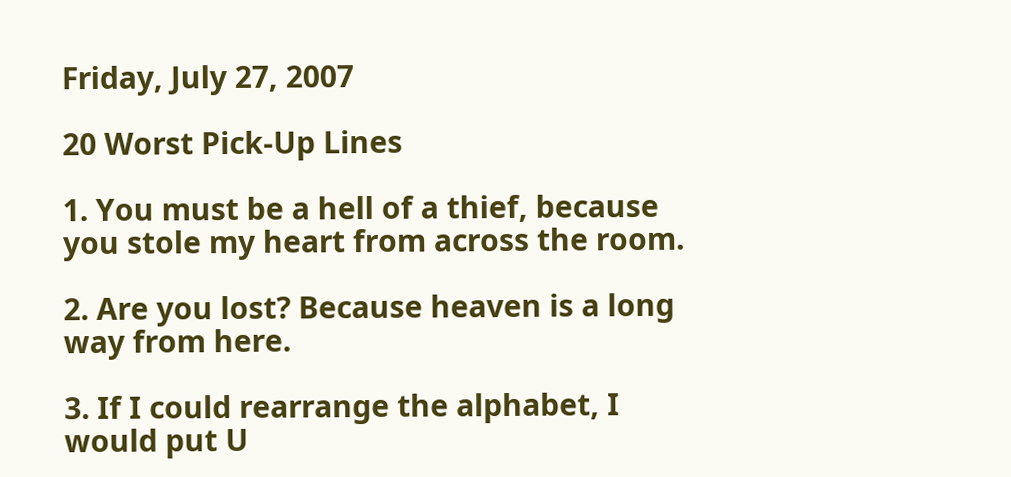Friday, July 27, 2007

20 Worst Pick-Up Lines

1. You must be a hell of a thief, because you stole my heart from across the room.

2. Are you lost? Because heaven is a long way from here.

3. If I could rearrange the alphabet, I would put U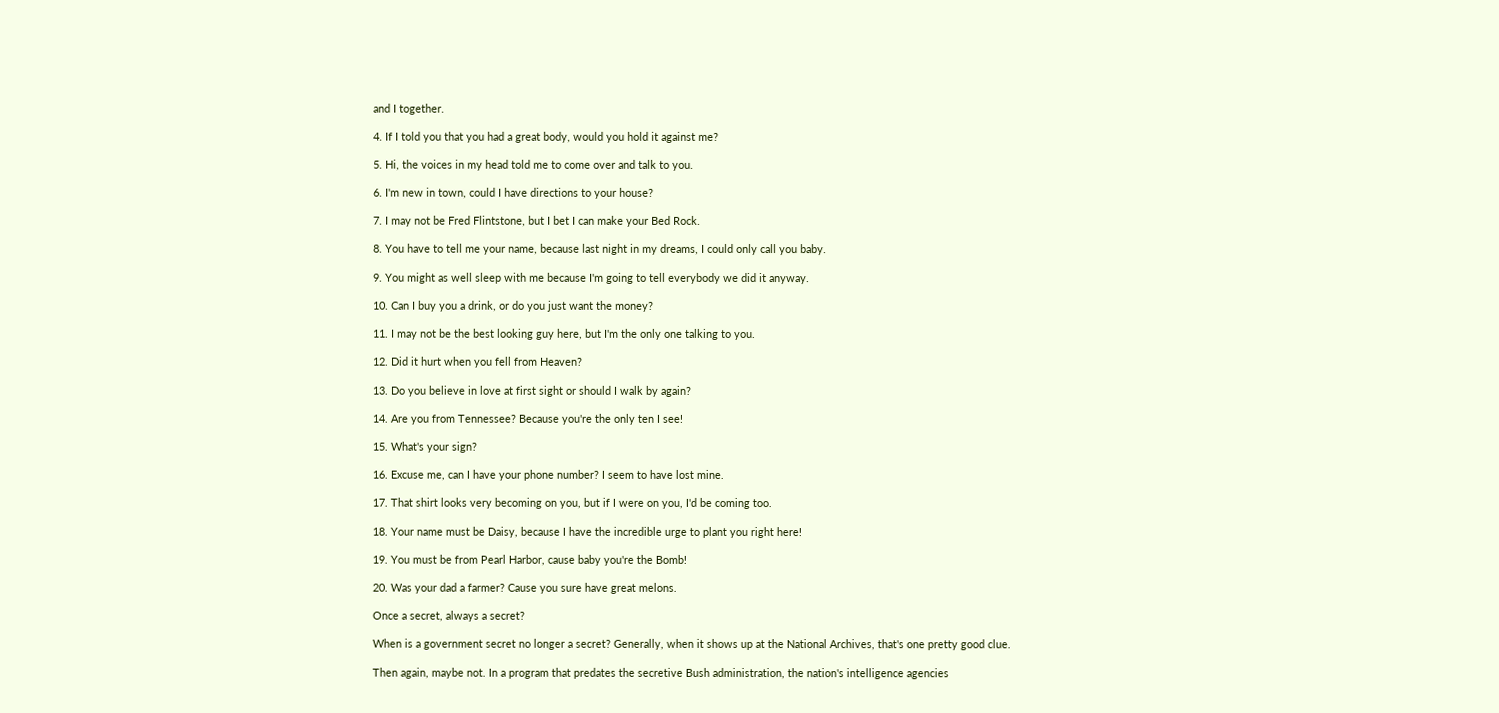and I together.

4. If I told you that you had a great body, would you hold it against me?

5. Hi, the voices in my head told me to come over and talk to you.

6. I'm new in town, could I have directions to your house?

7. I may not be Fred Flintstone, but I bet I can make your Bed Rock.

8. You have to tell me your name, because last night in my dreams, I could only call you baby.

9. You might as well sleep with me because I'm going to tell everybody we did it anyway.

10. Can I buy you a drink, or do you just want the money?

11. I may not be the best looking guy here, but I'm the only one talking to you.

12. Did it hurt when you fell from Heaven?

13. Do you believe in love at first sight or should I walk by again?

14. Are you from Tennessee? Because you're the only ten I see!

15. What's your sign?

16. Excuse me, can I have your phone number? I seem to have lost mine.

17. That shirt looks very becoming on you, but if I were on you, I'd be coming too.

18. Your name must be Daisy, because I have the incredible urge to plant you right here!

19. You must be from Pearl Harbor, cause baby you're the Bomb!

20. Was your dad a farmer? Cause you sure have great melons.

Once a secret, always a secret?

When is a government secret no longer a secret? Generally, when it shows up at the National Archives, that's one pretty good clue.

Then again, maybe not. In a program that predates the secretive Bush administration, the nation's intelligence agencies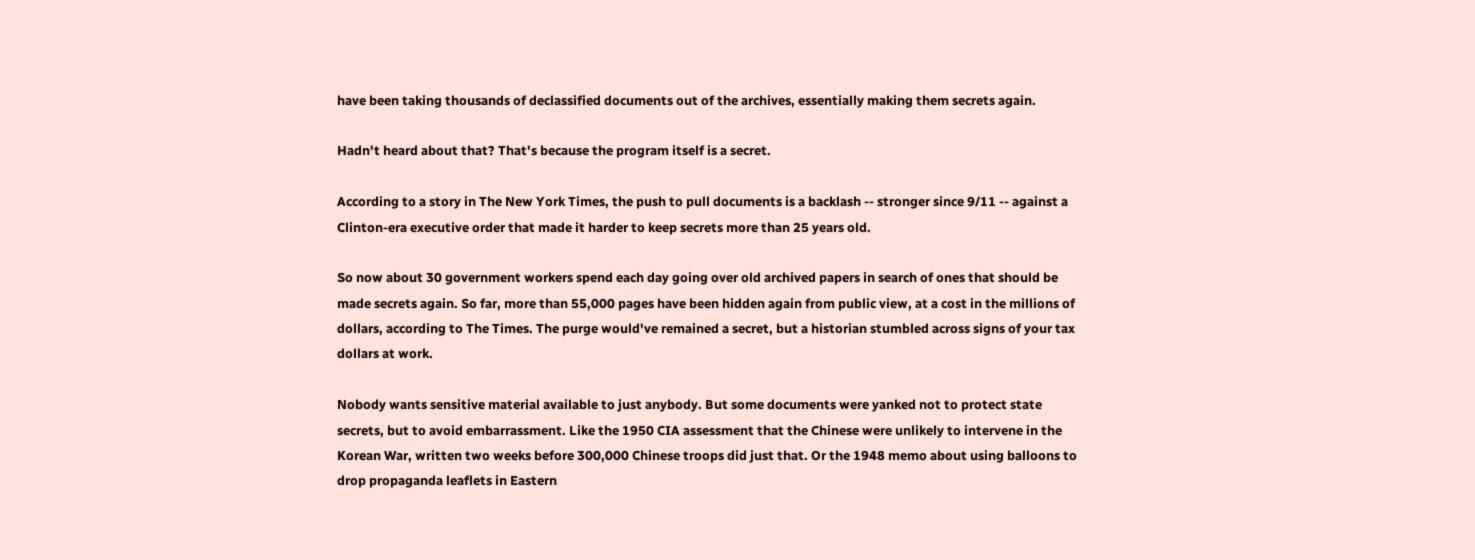have been taking thousands of declassified documents out of the archives, essentially making them secrets again.

Hadn't heard about that? That's because the program itself is a secret.

According to a story in The New York Times, the push to pull documents is a backlash -- stronger since 9/11 -- against a Clinton-era executive order that made it harder to keep secrets more than 25 years old.

So now about 30 government workers spend each day going over old archived papers in search of ones that should be made secrets again. So far, more than 55,000 pages have been hidden again from public view, at a cost in the millions of dollars, according to The Times. The purge would've remained a secret, but a historian stumbled across signs of your tax dollars at work.

Nobody wants sensitive material available to just anybody. But some documents were yanked not to protect state secrets, but to avoid embarrassment. Like the 1950 CIA assessment that the Chinese were unlikely to intervene in the Korean War, written two weeks before 300,000 Chinese troops did just that. Or the 1948 memo about using balloons to drop propaganda leaflets in Eastern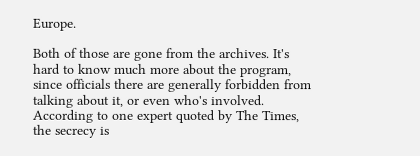Europe.

Both of those are gone from the archives. It's hard to know much more about the program, since officials there are generally forbidden from talking about it, or even who's involved. According to one expert quoted by The Times, the secrecy is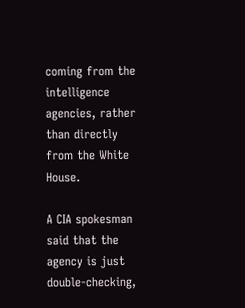coming from the intelligence agencies, rather than directly from the White House.

A CIA spokesman said that the agency is just double-checking,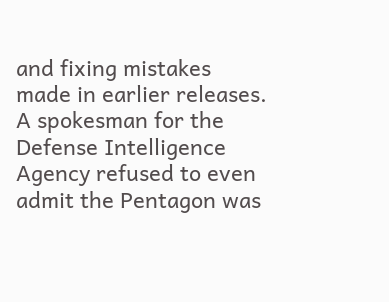and fixing mistakes made in earlier releases. A spokesman for the Defense Intelligence Agency refused to even admit the Pentagon was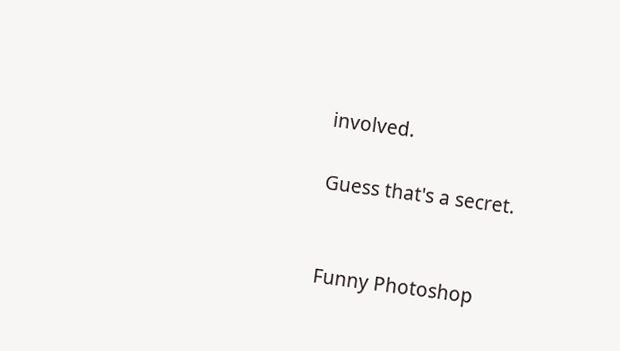involved.

Guess that's a secret.


Funny Photoshop